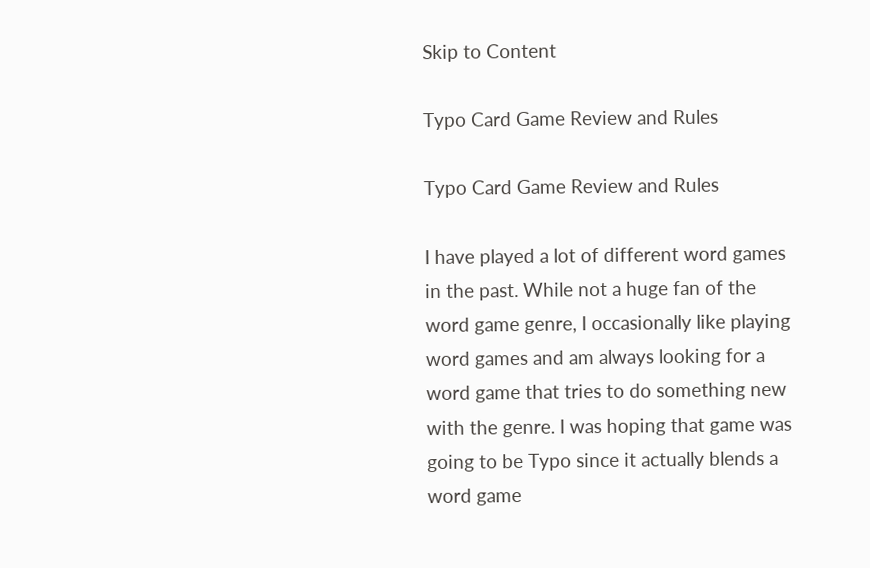Skip to Content

Typo Card Game Review and Rules

Typo Card Game Review and Rules

I have played a lot of different word games in the past. While not a huge fan of the word game genre, I occasionally like playing word games and am always looking for a word game that tries to do something new with the genre. I was hoping that game was going to be Typo since it actually blends a word game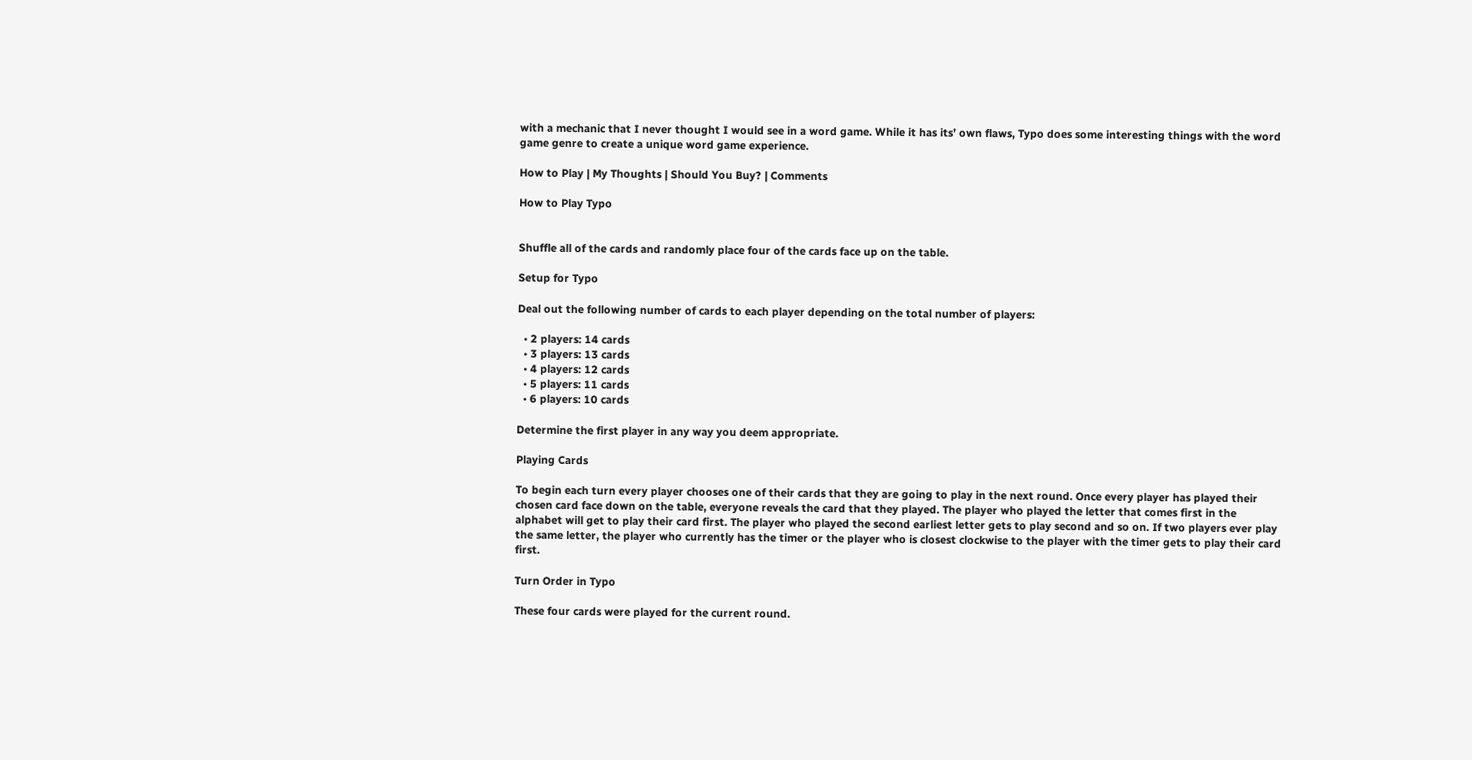with a mechanic that I never thought I would see in a word game. While it has its’ own flaws, Typo does some interesting things with the word game genre to create a unique word game experience.

How to Play | My Thoughts | Should You Buy? | Comments

How to Play Typo


Shuffle all of the cards and randomly place four of the cards face up on the table.

Setup for Typo

Deal out the following number of cards to each player depending on the total number of players:

  • 2 players: 14 cards
  • 3 players: 13 cards
  • 4 players: 12 cards
  • 5 players: 11 cards
  • 6 players: 10 cards

Determine the first player in any way you deem appropriate.

Playing Cards

To begin each turn every player chooses one of their cards that they are going to play in the next round. Once every player has played their chosen card face down on the table, everyone reveals the card that they played. The player who played the letter that comes first in the alphabet will get to play their card first. The player who played the second earliest letter gets to play second and so on. If two players ever play the same letter, the player who currently has the timer or the player who is closest clockwise to the player with the timer gets to play their card first.

Turn Order in Typo

These four cards were played for the current round.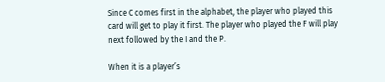Since C comes first in the alphabet, the player who played this card will get to play it first. The player who played the F will play next followed by the I and the P.

When it is a player’s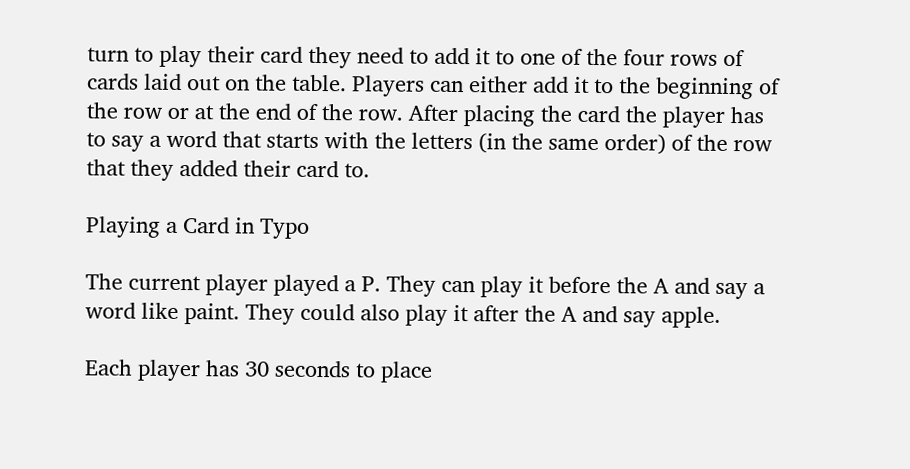turn to play their card they need to add it to one of the four rows of cards laid out on the table. Players can either add it to the beginning of the row or at the end of the row. After placing the card the player has to say a word that starts with the letters (in the same order) of the row that they added their card to.

Playing a Card in Typo

The current player played a P. They can play it before the A and say a word like paint. They could also play it after the A and say apple.

Each player has 30 seconds to place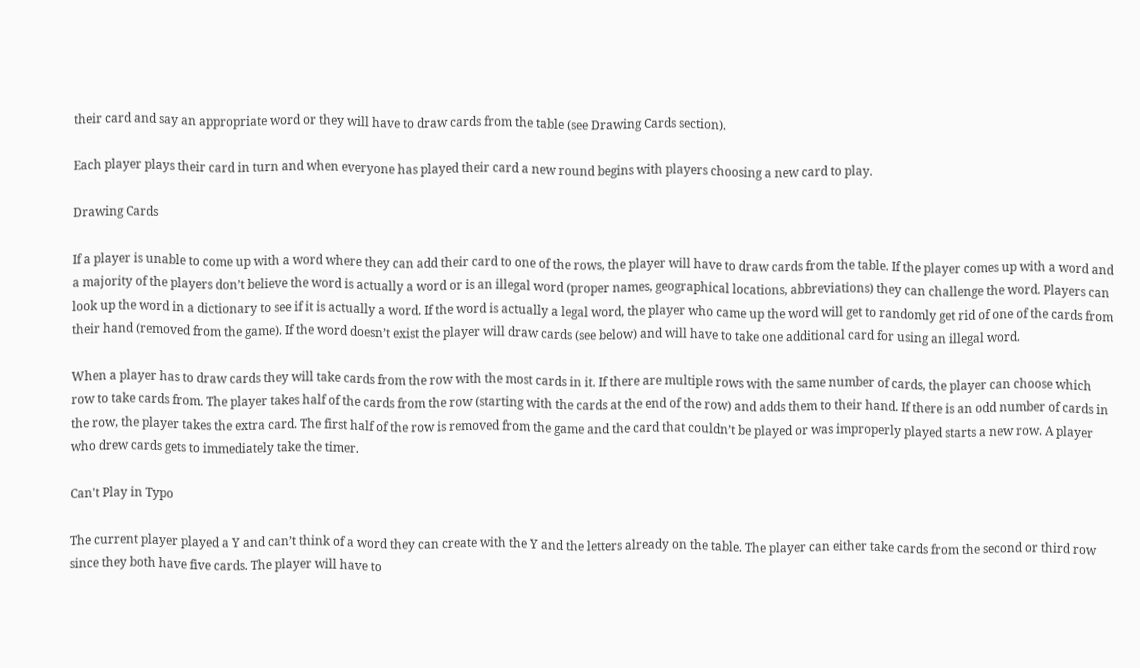their card and say an appropriate word or they will have to draw cards from the table (see Drawing Cards section).

Each player plays their card in turn and when everyone has played their card a new round begins with players choosing a new card to play.

Drawing Cards

If a player is unable to come up with a word where they can add their card to one of the rows, the player will have to draw cards from the table. If the player comes up with a word and a majority of the players don’t believe the word is actually a word or is an illegal word (proper names, geographical locations, abbreviations) they can challenge the word. Players can look up the word in a dictionary to see if it is actually a word. If the word is actually a legal word, the player who came up the word will get to randomly get rid of one of the cards from their hand (removed from the game). If the word doesn’t exist the player will draw cards (see below) and will have to take one additional card for using an illegal word.

When a player has to draw cards they will take cards from the row with the most cards in it. If there are multiple rows with the same number of cards, the player can choose which row to take cards from. The player takes half of the cards from the row (starting with the cards at the end of the row) and adds them to their hand. If there is an odd number of cards in the row, the player takes the extra card. The first half of the row is removed from the game and the card that couldn’t be played or was improperly played starts a new row. A player who drew cards gets to immediately take the timer.

Can't Play in Typo

The current player played a Y and can’t think of a word they can create with the Y and the letters already on the table. The player can either take cards from the second or third row since they both have five cards. The player will have to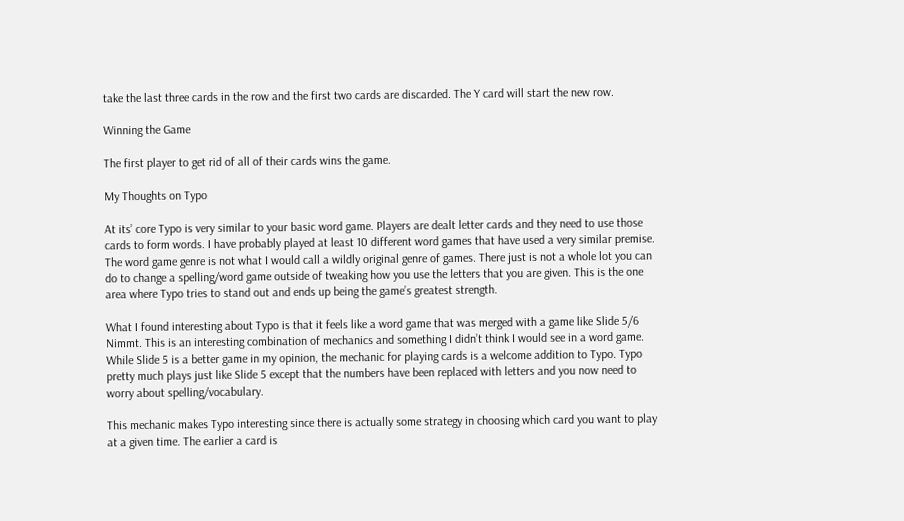take the last three cards in the row and the first two cards are discarded. The Y card will start the new row.

Winning the Game

The first player to get rid of all of their cards wins the game.

My Thoughts on Typo

At its’ core Typo is very similar to your basic word game. Players are dealt letter cards and they need to use those cards to form words. I have probably played at least 10 different word games that have used a very similar premise. The word game genre is not what I would call a wildly original genre of games. There just is not a whole lot you can do to change a spelling/word game outside of tweaking how you use the letters that you are given. This is the one area where Typo tries to stand out and ends up being the game’s greatest strength.

What I found interesting about Typo is that it feels like a word game that was merged with a game like Slide 5/6 Nimmt. This is an interesting combination of mechanics and something I didn’t think I would see in a word game. While Slide 5 is a better game in my opinion, the mechanic for playing cards is a welcome addition to Typo. Typo pretty much plays just like Slide 5 except that the numbers have been replaced with letters and you now need to worry about spelling/vocabulary.

This mechanic makes Typo interesting since there is actually some strategy in choosing which card you want to play at a given time. The earlier a card is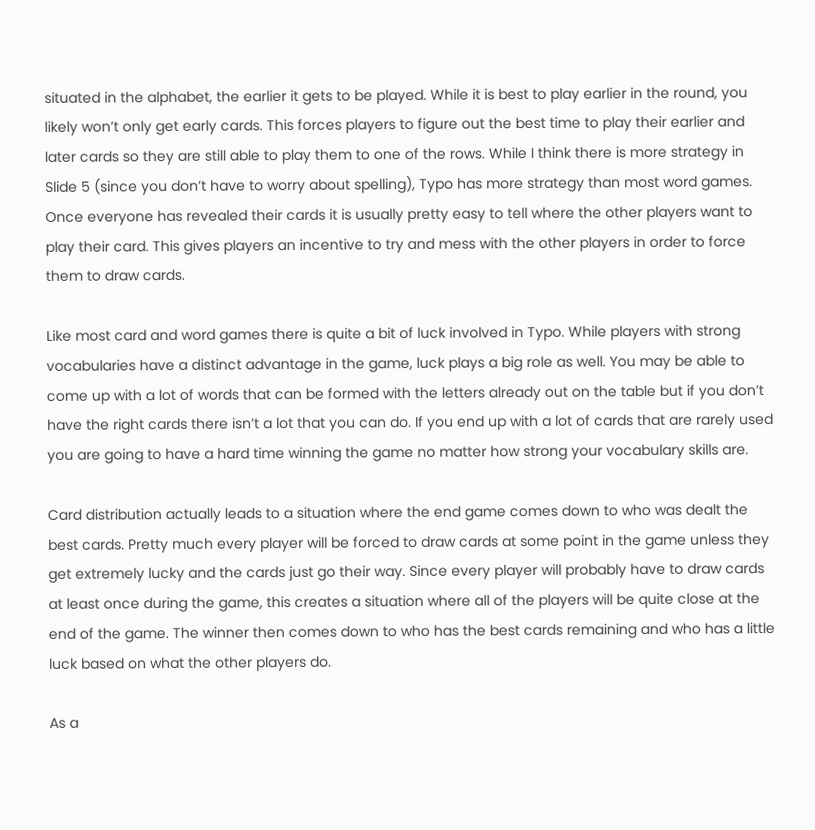situated in the alphabet, the earlier it gets to be played. While it is best to play earlier in the round, you likely won’t only get early cards. This forces players to figure out the best time to play their earlier and later cards so they are still able to play them to one of the rows. While I think there is more strategy in Slide 5 (since you don’t have to worry about spelling), Typo has more strategy than most word games. Once everyone has revealed their cards it is usually pretty easy to tell where the other players want to play their card. This gives players an incentive to try and mess with the other players in order to force them to draw cards.

Like most card and word games there is quite a bit of luck involved in Typo. While players with strong vocabularies have a distinct advantage in the game, luck plays a big role as well. You may be able to come up with a lot of words that can be formed with the letters already out on the table but if you don’t have the right cards there isn’t a lot that you can do. If you end up with a lot of cards that are rarely used you are going to have a hard time winning the game no matter how strong your vocabulary skills are.

Card distribution actually leads to a situation where the end game comes down to who was dealt the best cards. Pretty much every player will be forced to draw cards at some point in the game unless they get extremely lucky and the cards just go their way. Since every player will probably have to draw cards at least once during the game, this creates a situation where all of the players will be quite close at the end of the game. The winner then comes down to who has the best cards remaining and who has a little luck based on what the other players do.

As a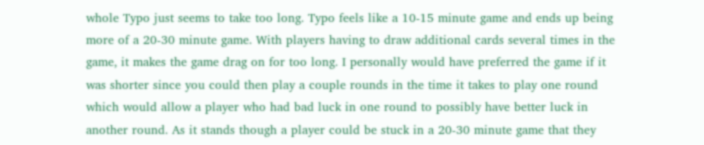whole Typo just seems to take too long. Typo feels like a 10-15 minute game and ends up being more of a 20-30 minute game. With players having to draw additional cards several times in the game, it makes the game drag on for too long. I personally would have preferred the game if it was shorter since you could then play a couple rounds in the time it takes to play one round which would allow a player who had bad luck in one round to possibly have better luck in another round. As it stands though a player could be stuck in a 20-30 minute game that they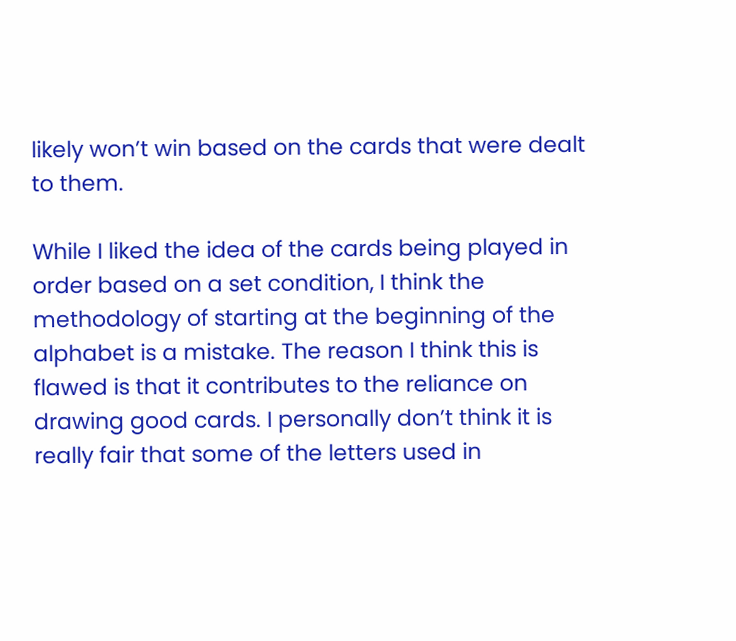likely won’t win based on the cards that were dealt to them.

While I liked the idea of the cards being played in order based on a set condition, I think the methodology of starting at the beginning of the alphabet is a mistake. The reason I think this is flawed is that it contributes to the reliance on drawing good cards. I personally don’t think it is really fair that some of the letters used in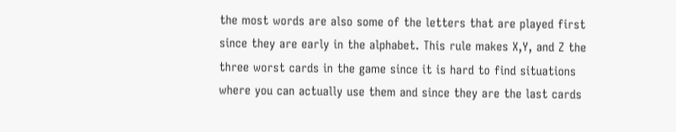the most words are also some of the letters that are played first since they are early in the alphabet. This rule makes X,Y, and Z the three worst cards in the game since it is hard to find situations where you can actually use them and since they are the last cards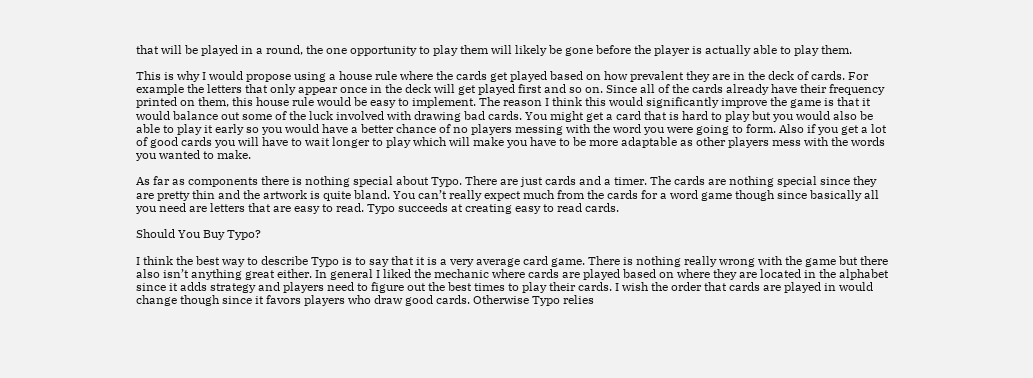that will be played in a round, the one opportunity to play them will likely be gone before the player is actually able to play them.

This is why I would propose using a house rule where the cards get played based on how prevalent they are in the deck of cards. For example the letters that only appear once in the deck will get played first and so on. Since all of the cards already have their frequency printed on them, this house rule would be easy to implement. The reason I think this would significantly improve the game is that it would balance out some of the luck involved with drawing bad cards. You might get a card that is hard to play but you would also be able to play it early so you would have a better chance of no players messing with the word you were going to form. Also if you get a lot of good cards you will have to wait longer to play which will make you have to be more adaptable as other players mess with the words you wanted to make.

As far as components there is nothing special about Typo. There are just cards and a timer. The cards are nothing special since they are pretty thin and the artwork is quite bland. You can’t really expect much from the cards for a word game though since basically all you need are letters that are easy to read. Typo succeeds at creating easy to read cards.

Should You Buy Typo?

I think the best way to describe Typo is to say that it is a very average card game. There is nothing really wrong with the game but there also isn’t anything great either. In general I liked the mechanic where cards are played based on where they are located in the alphabet since it adds strategy and players need to figure out the best times to play their cards. I wish the order that cards are played in would change though since it favors players who draw good cards. Otherwise Typo relies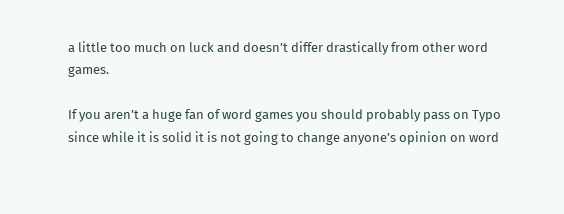a little too much on luck and doesn’t differ drastically from other word games.

If you aren’t a huge fan of word games you should probably pass on Typo since while it is solid it is not going to change anyone’s opinion on word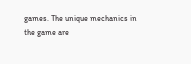games. The unique mechanics in the game are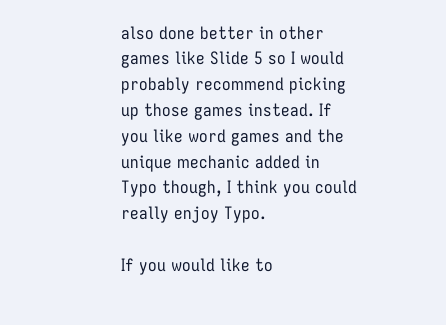also done better in other games like Slide 5 so I would probably recommend picking up those games instead. If you like word games and the unique mechanic added in Typo though, I think you could really enjoy Typo.

If you would like to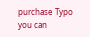purchase Typo you can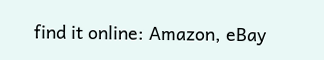find it online: Amazon, eBay